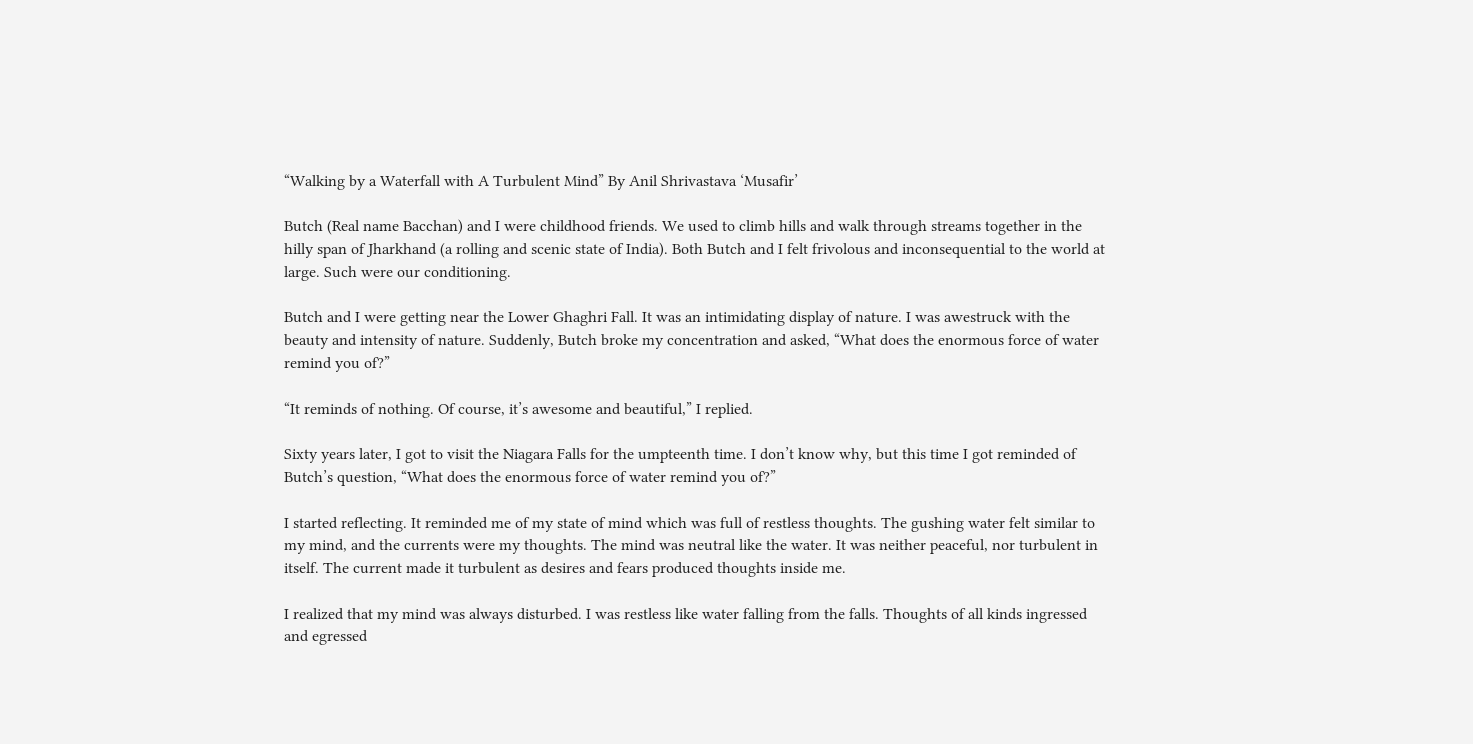“Walking by a Waterfall with A Turbulent Mind” By Anil Shrivastava ‘Musafir’

Butch (Real name Bacchan) and I were childhood friends. We used to climb hills and walk through streams together in the hilly span of Jharkhand (a rolling and scenic state of India). Both Butch and I felt frivolous and inconsequential to the world at large. Such were our conditioning.

Butch and I were getting near the Lower Ghaghri Fall. It was an intimidating display of nature. I was awestruck with the beauty and intensity of nature. Suddenly, Butch broke my concentration and asked, “What does the enormous force of water remind you of?”

“It reminds of nothing. Of course, it’s awesome and beautiful,” I replied.

Sixty years later, I got to visit the Niagara Falls for the umpteenth time. I don’t know why, but this time I got reminded of Butch’s question, “What does the enormous force of water remind you of?”

I started reflecting. It reminded me of my state of mind which was full of restless thoughts. The gushing water felt similar to my mind, and the currents were my thoughts. The mind was neutral like the water. It was neither peaceful, nor turbulent in itself. The current made it turbulent as desires and fears produced thoughts inside me.

I realized that my mind was always disturbed. I was restless like water falling from the falls. Thoughts of all kinds ingressed and egressed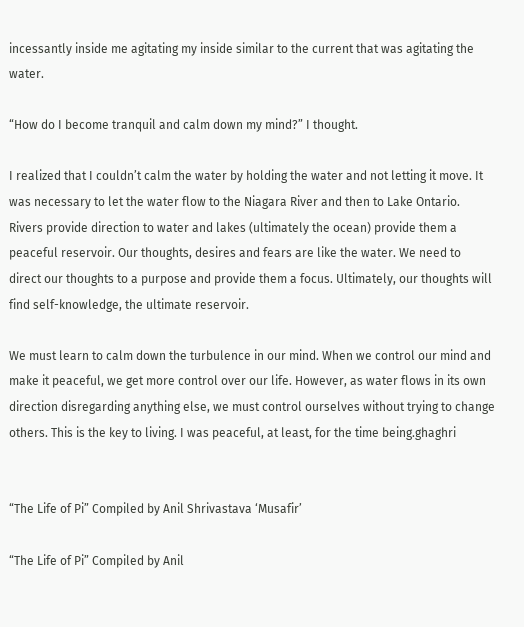incessantly inside me agitating my inside similar to the current that was agitating the water.

“How do I become tranquil and calm down my mind?” I thought.

I realized that I couldn’t calm the water by holding the water and not letting it move. It was necessary to let the water flow to the Niagara River and then to Lake Ontario. Rivers provide direction to water and lakes (ultimately the ocean) provide them a peaceful reservoir. Our thoughts, desires and fears are like the water. We need to direct our thoughts to a purpose and provide them a focus. Ultimately, our thoughts will find self-knowledge, the ultimate reservoir.

We must learn to calm down the turbulence in our mind. When we control our mind and make it peaceful, we get more control over our life. However, as water flows in its own direction disregarding anything else, we must control ourselves without trying to change others. This is the key to living. I was peaceful, at least, for the time being.ghaghri


“The Life of Pi” Compiled by Anil Shrivastava ‘Musafir’

“The Life of Pi” Compiled by Anil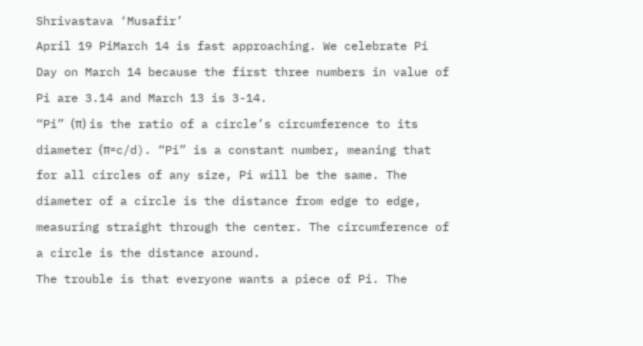Shrivastava ‘Musafir’
April 19 PiMarch 14 is fast approaching. We celebrate Pi Day on March 14 because the first three numbers in value of Pi are 3.14 and March 13 is 3-14.
“Pi” (π) is the ratio of a circle’s circumference to its diameter (π=c/d). “Pi” is a constant number, meaning that for all circles of any size, Pi will be the same. The diameter of a circle is the distance from edge to edge, measuring straight through the center. The circumference of a circle is the distance around.
The trouble is that everyone wants a piece of Pi. The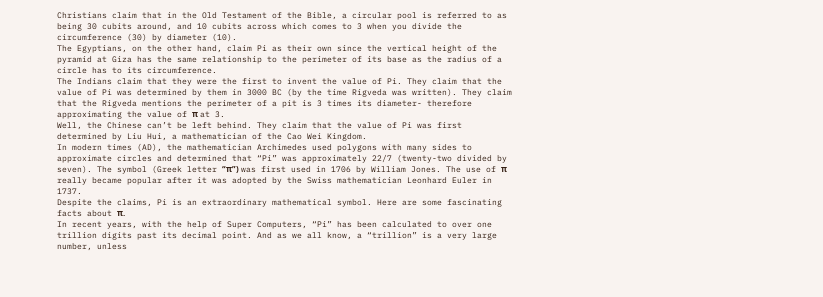Christians claim that in the Old Testament of the Bible, a circular pool is referred to as being 30 cubits around, and 10 cubits across which comes to 3 when you divide the circumference (30) by diameter (10).
The Egyptians, on the other hand, claim Pi as their own since the vertical height of the pyramid at Giza has the same relationship to the perimeter of its base as the radius of a circle has to its circumference.
The Indians claim that they were the first to invent the value of Pi. They claim that the value of Pi was determined by them in 3000 BC (by the time Rigveda was written). They claim that the Rigveda mentions the perimeter of a pit is 3 times its diameter- therefore approximating the value of π at 3.
Well, the Chinese can’t be left behind. They claim that the value of Pi was first determined by Liu Hui, a mathematician of the Cao Wei Kingdom.
In modern times (AD), the mathematician Archimedes used polygons with many sides to approximate circles and determined that “Pi” was approximately 22/7 (twenty-two divided by seven). The symbol (Greek letter “π”) was first used in 1706 by William Jones. The use of π really became popular after it was adopted by the Swiss mathematician Leonhard Euler in 1737.
Despite the claims, Pi is an extraordinary mathematical symbol. Here are some fascinating facts about π.
In recent years, with the help of Super Computers, “Pi” has been calculated to over one trillion digits past its decimal point. And as we all know, a “trillion” is a very large number, unless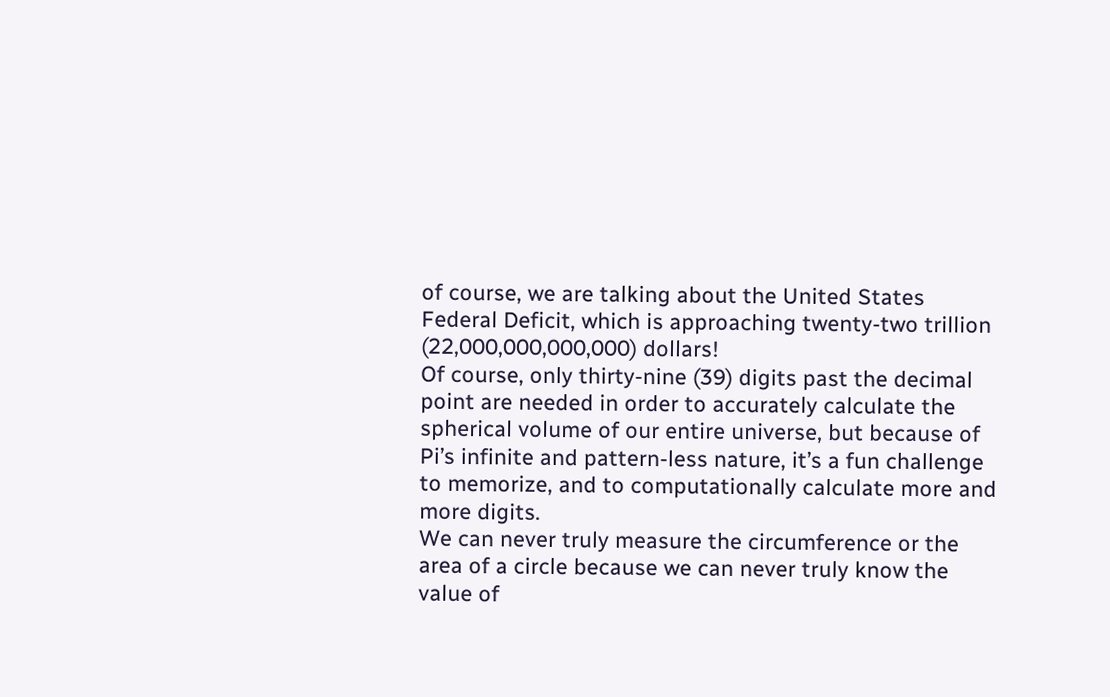of course, we are talking about the United States Federal Deficit, which is approaching twenty-two trillion (22,000,000,000,000) dollars!
Of course, only thirty-nine (39) digits past the decimal point are needed in order to accurately calculate the spherical volume of our entire universe, but because of Pi’s infinite and pattern-less nature, it’s a fun challenge to memorize, and to computationally calculate more and more digits.
We can never truly measure the circumference or the area of a circle because we can never truly know the value of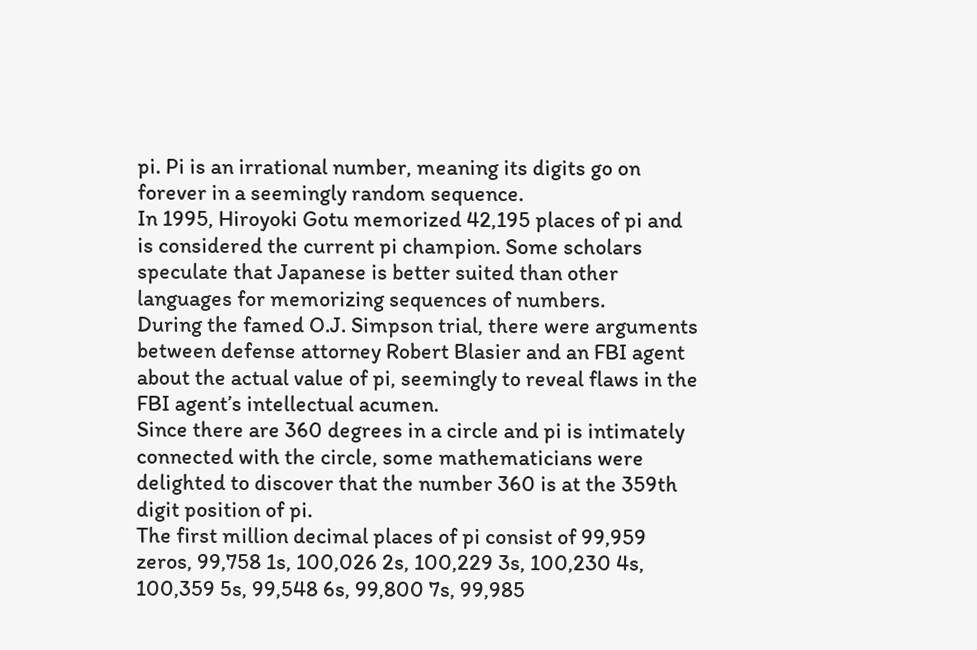pi. Pi is an irrational number, meaning its digits go on forever in a seemingly random sequence.
In 1995, Hiroyoki Gotu memorized 42,195 places of pi and is considered the current pi champion. Some scholars speculate that Japanese is better suited than other languages for memorizing sequences of numbers.
During the famed O.J. Simpson trial, there were arguments between defense attorney Robert Blasier and an FBI agent about the actual value of pi, seemingly to reveal flaws in the FBI agent’s intellectual acumen.
Since there are 360 degrees in a circle and pi is intimately connected with the circle, some mathematicians were delighted to discover that the number 360 is at the 359th digit position of pi.
The first million decimal places of pi consist of 99,959 zeros, 99,758 1s, 100,026 2s, 100,229 3s, 100,230 4s, 100,359 5s, 99,548 6s, 99,800 7s, 99,985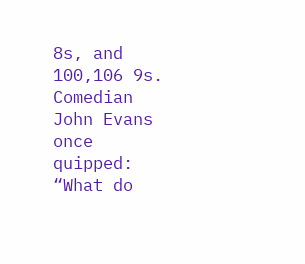8s, and 100,106 9s.
Comedian John Evans once quipped: “What do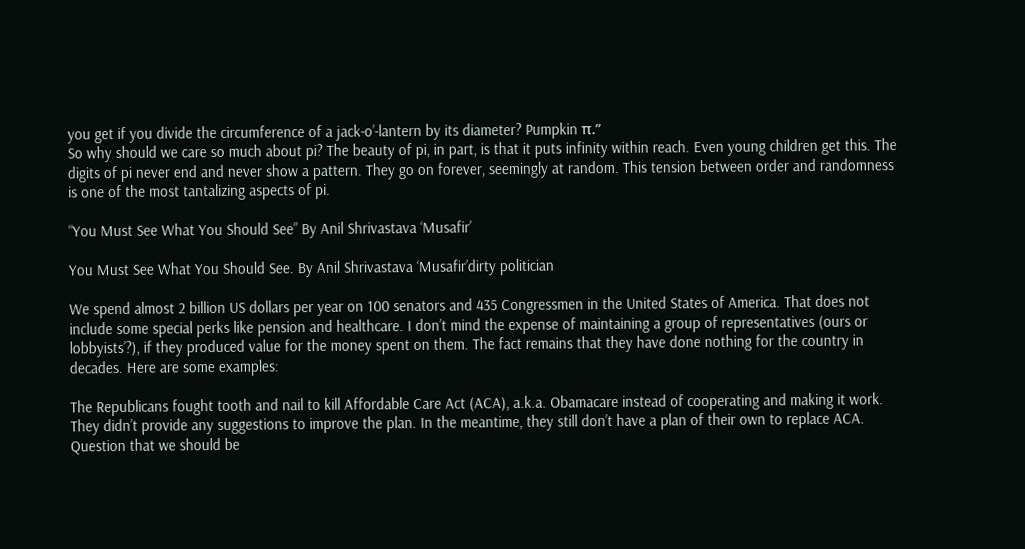you get if you divide the circumference of a jack-o’-lantern by its diameter? Pumpkin π.”
So why should we care so much about pi? The beauty of pi, in part, is that it puts infinity within reach. Even young children get this. The digits of pi never end and never show a pattern. They go on forever, seemingly at random. This tension between order and randomness is one of the most tantalizing aspects of pi.

“You Must See What You Should See” By Anil Shrivastava ‘Musafir’

You Must See What You Should See. By Anil Shrivastava ‘Musafir’dirty politician

We spend almost 2 billion US dollars per year on 100 senators and 435 Congressmen in the United States of America. That does not include some special perks like pension and healthcare. I don’t mind the expense of maintaining a group of representatives (ours or lobbyists’?), if they produced value for the money spent on them. The fact remains that they have done nothing for the country in decades. Here are some examples:

The Republicans fought tooth and nail to kill Affordable Care Act (ACA), a.k.a. Obamacare instead of cooperating and making it work. They didn’t provide any suggestions to improve the plan. In the meantime, they still don’t have a plan of their own to replace ACA. Question that we should be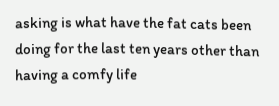asking is what have the fat cats been doing for the last ten years other than having a comfy life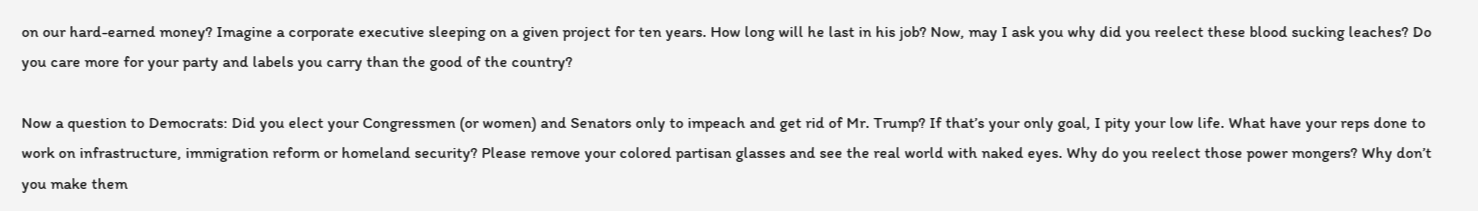on our hard-earned money? Imagine a corporate executive sleeping on a given project for ten years. How long will he last in his job? Now, may I ask you why did you reelect these blood sucking leaches? Do you care more for your party and labels you carry than the good of the country?

Now a question to Democrats: Did you elect your Congressmen (or women) and Senators only to impeach and get rid of Mr. Trump? If that’s your only goal, I pity your low life. What have your reps done to work on infrastructure, immigration reform or homeland security? Please remove your colored partisan glasses and see the real world with naked eyes. Why do you reelect those power mongers? Why don’t you make them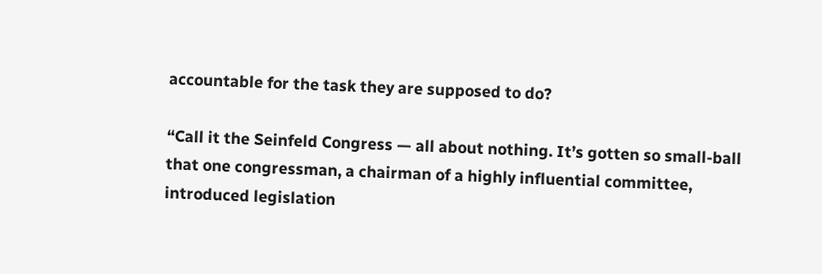accountable for the task they are supposed to do?

“Call it the Seinfeld Congress — all about nothing. It’s gotten so small-ball that one congressman, a chairman of a highly influential committee, introduced legislation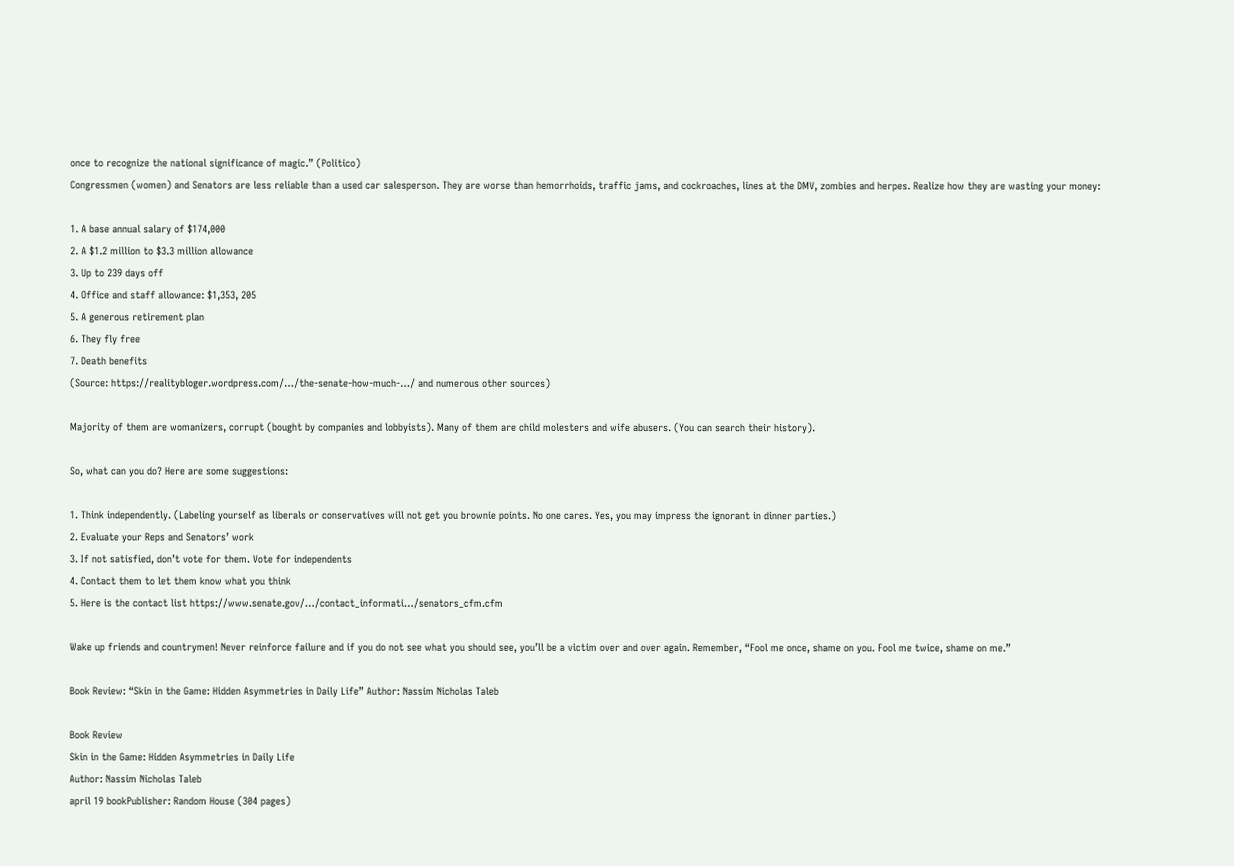once to recognize the national significance of magic.” (Politico)
Congressmen (women) and Senators are less reliable than a used car salesperson. They are worse than hemorrhoids, traffic jams, and cockroaches, lines at the DMV, zombies and herpes. Realize how they are wasting your money:

1. A base annual salary of $174,000
2. A $1.2 million to $3.3 million allowance
3. Up to 239 days off
4. Office and staff allowance: $1,353, 205
5. A generous retirement plan
6. They fly free
7. Death benefits
(Source: https://realitybloger.wordpress.com/…/the-senate-how-much-…/ and numerous other sources)

Majority of them are womanizers, corrupt (bought by companies and lobbyists). Many of them are child molesters and wife abusers. (You can search their history).

So, what can you do? Here are some suggestions:

1. Think independently. (Labeling yourself as liberals or conservatives will not get you brownie points. No one cares. Yes, you may impress the ignorant in dinner parties.)
2. Evaluate your Reps and Senators’ work
3. If not satisfied, don’t vote for them. Vote for independents
4. Contact them to let them know what you think
5. Here is the contact list https://www.senate.gov/…/contact_informati…/senators_cfm.cfm

Wake up friends and countrymen! Never reinforce failure and if you do not see what you should see, you’ll be a victim over and over again. Remember, “Fool me once, shame on you. Fool me twice, shame on me.”

Book Review: “Skin in the Game: Hidden Asymmetries in Daily Life” Author: Nassim Nicholas Taleb

Book Review
Skin in the Game: Hidden Asymmetries in Daily Life
Author: Nassim Nicholas Taleb
april 19 bookPublisher: Random House (304 pages)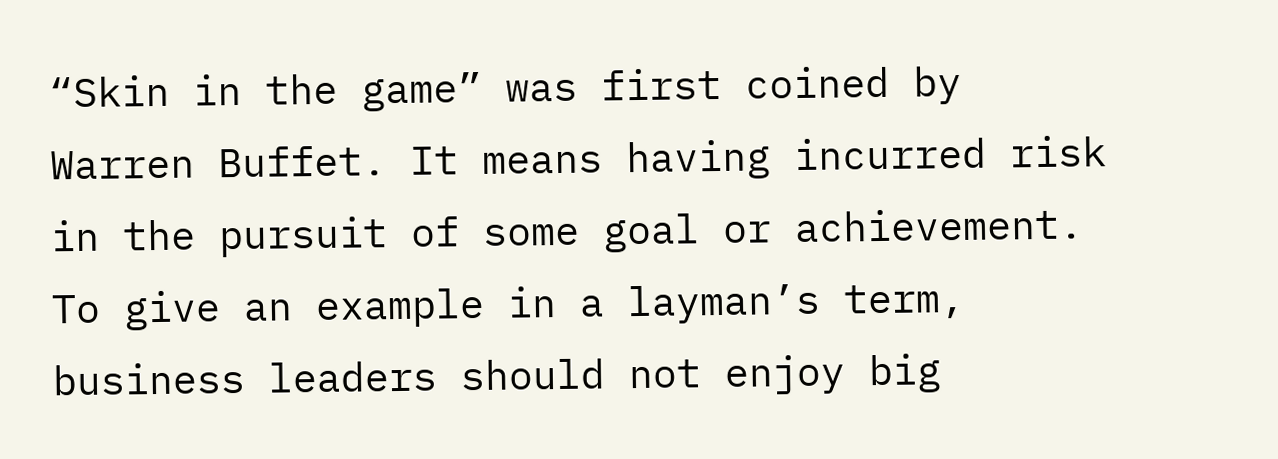“Skin in the game” was first coined by Warren Buffet. It means having incurred risk in the pursuit of some goal or achievement. To give an example in a layman’s term, business leaders should not enjoy big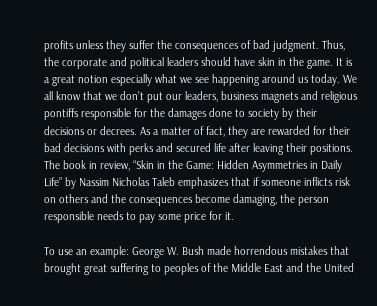profits unless they suffer the consequences of bad judgment. Thus, the corporate and political leaders should have skin in the game. It is a great notion especially what we see happening around us today. We all know that we don’t put our leaders, business magnets and religious pontiffs responsible for the damages done to society by their decisions or decrees. As a matter of fact, they are rewarded for their bad decisions with perks and secured life after leaving their positions.
The book in review, “Skin in the Game: Hidden Asymmetries in Daily Life” by Nassim Nicholas Taleb emphasizes that if someone inflicts risk on others and the consequences become damaging, the person responsible needs to pay some price for it.

To use an example: George W. Bush made horrendous mistakes that brought great suffering to peoples of the Middle East and the United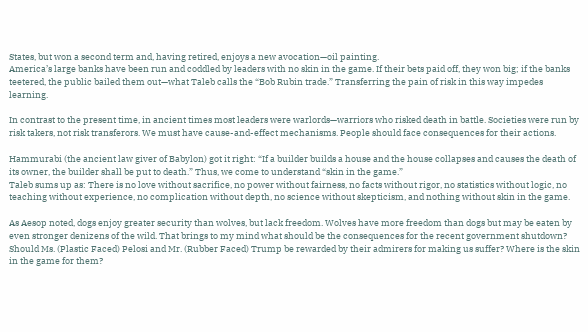States, but won a second term and, having retired, enjoys a new avocation—oil painting.
America’s large banks have been run and coddled by leaders with no skin in the game. If their bets paid off, they won big; if the banks teetered, the public bailed them out—what Taleb calls the “Bob Rubin trade.” Transferring the pain of risk in this way impedes learning.

In contrast to the present time, in ancient times most leaders were warlords—warriors who risked death in battle. Societies were run by risk takers, not risk transferors. We must have cause-and-effect mechanisms. People should face consequences for their actions.

Hammurabi (the ancient law giver of Babylon) got it right: “If a builder builds a house and the house collapses and causes the death of its owner, the builder shall be put to death.” Thus, we come to understand “skin in the game.”
Taleb sums up as: There is no love without sacrifice, no power without fairness, no facts without rigor, no statistics without logic, no teaching without experience, no complication without depth, no science without skepticism, and nothing without skin in the game.

As Aesop noted, dogs enjoy greater security than wolves, but lack freedom. Wolves have more freedom than dogs but may be eaten by even stronger denizens of the wild. That brings to my mind what should be the consequences for the recent government shutdown? Should Ms. (Plastic Faced) Pelosi and Mr. (Rubber Faced) Trump be rewarded by their admirers for making us suffer? Where is the skin in the game for them?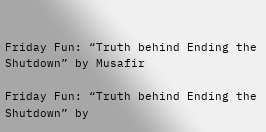Friday Fun: “Truth behind Ending the Shutdown” by Musafir

Friday Fun: “Truth behind Ending the Shutdown” by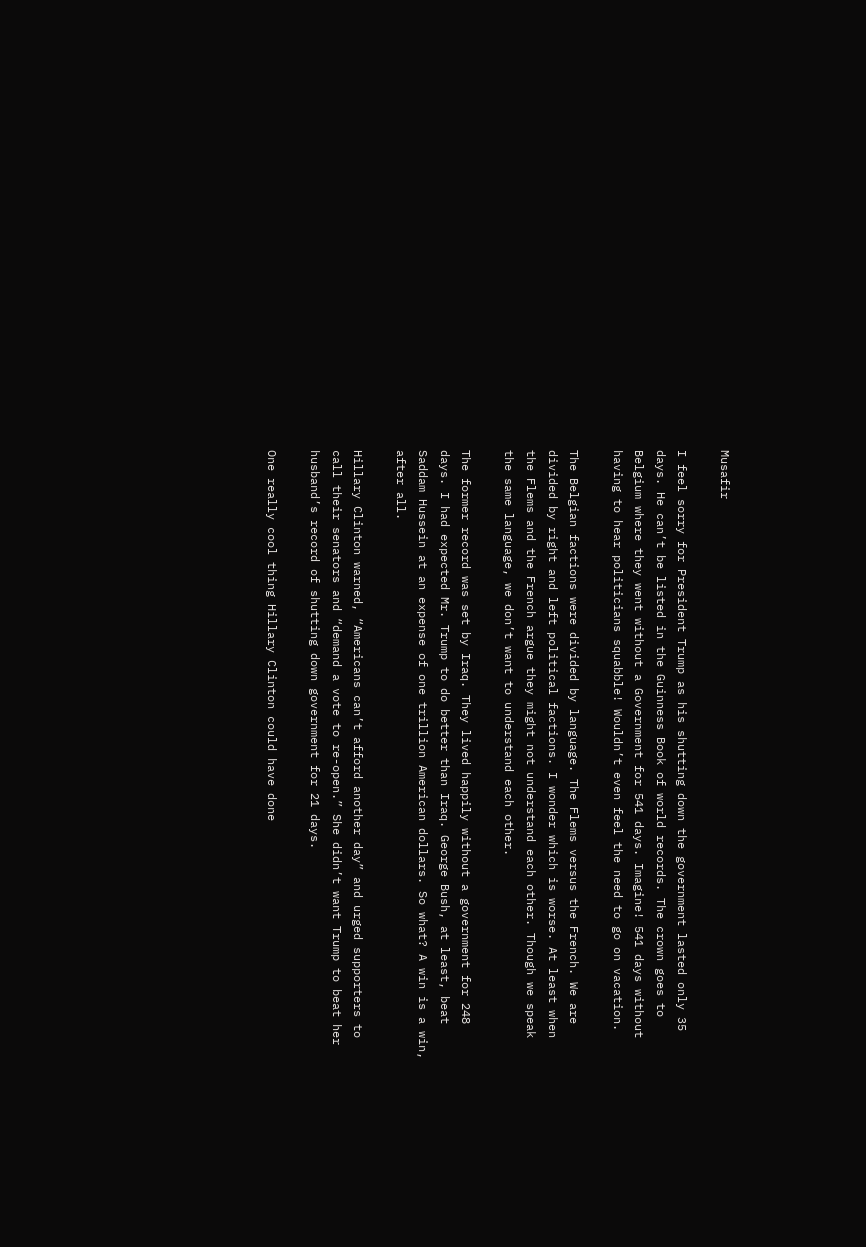Musafir

I feel sorry for President Trump as his shutting down the government lasted only 35 days. He can’t be listed in the Guinness Book of world records. The crown goes to Belgium where they went without a Government for 541 days. Imagine! 541 days without having to hear politicians squabble! Wouldn’t even feel the need to go on vacation.

The Belgian factions were divided by language. The Flems versus the French. We are divided by right and left political factions. I wonder which is worse. At least when the Flems and the French argue they might not understand each other. Though we speak the same language, we don’t want to understand each other.

The former record was set by Iraq. They lived happily without a government for 248 days. I had expected Mr. Trump to do better than Iraq. George Bush, at least, beat Saddam Hussein at an expense of one trillion American dollars. So what? A win is a win, after all.

Hillary Clinton warned, “Americans can’t afford another day” and urged supporters to call their senators and “demand a vote to re-open.” She didn’t want Trump to beat her husband’s record of shutting down government for 21 days.

One really cool thing Hillary Clinton could have done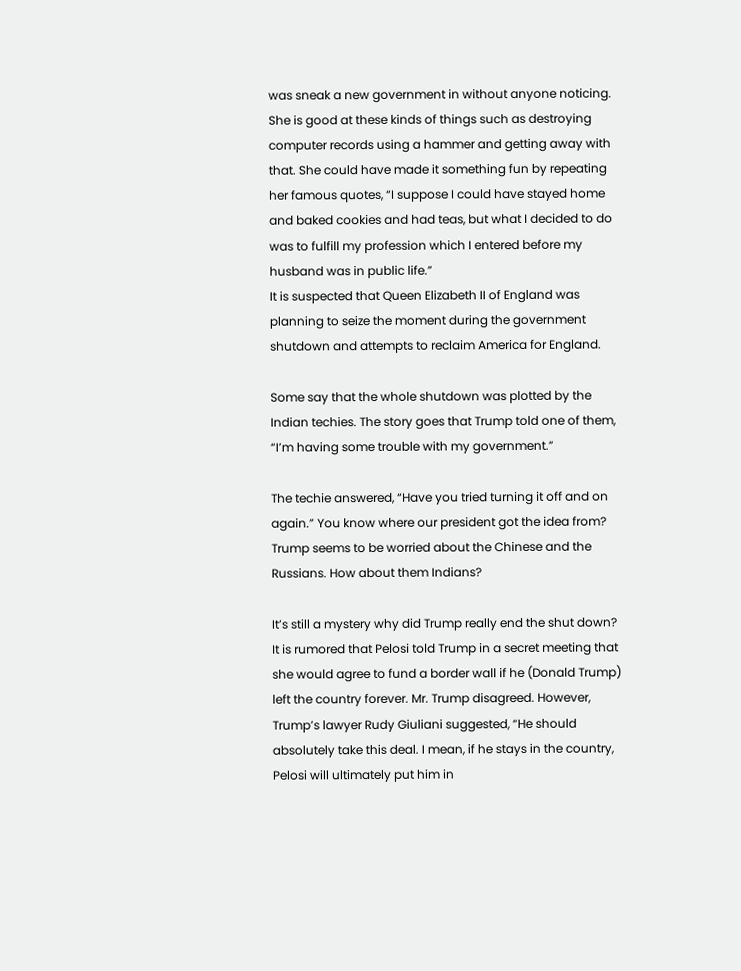was sneak a new government in without anyone noticing. She is good at these kinds of things such as destroying computer records using a hammer and getting away with that. She could have made it something fun by repeating her famous quotes, “I suppose I could have stayed home and baked cookies and had teas, but what I decided to do was to fulfill my profession which I entered before my husband was in public life.”
It is suspected that Queen Elizabeth II of England was planning to seize the moment during the government shutdown and attempts to reclaim America for England.

Some say that the whole shutdown was plotted by the Indian techies. The story goes that Trump told one of them, “I’m having some trouble with my government.”

The techie answered, “Have you tried turning it off and on again.” You know where our president got the idea from? Trump seems to be worried about the Chinese and the Russians. How about them Indians?

It’s still a mystery why did Trump really end the shut down? It is rumored that Pelosi told Trump in a secret meeting that she would agree to fund a border wall if he (Donald Trump) left the country forever. Mr. Trump disagreed. However, Trump’s lawyer Rudy Giuliani suggested, “He should absolutely take this deal. I mean, if he stays in the country, Pelosi will ultimately put him in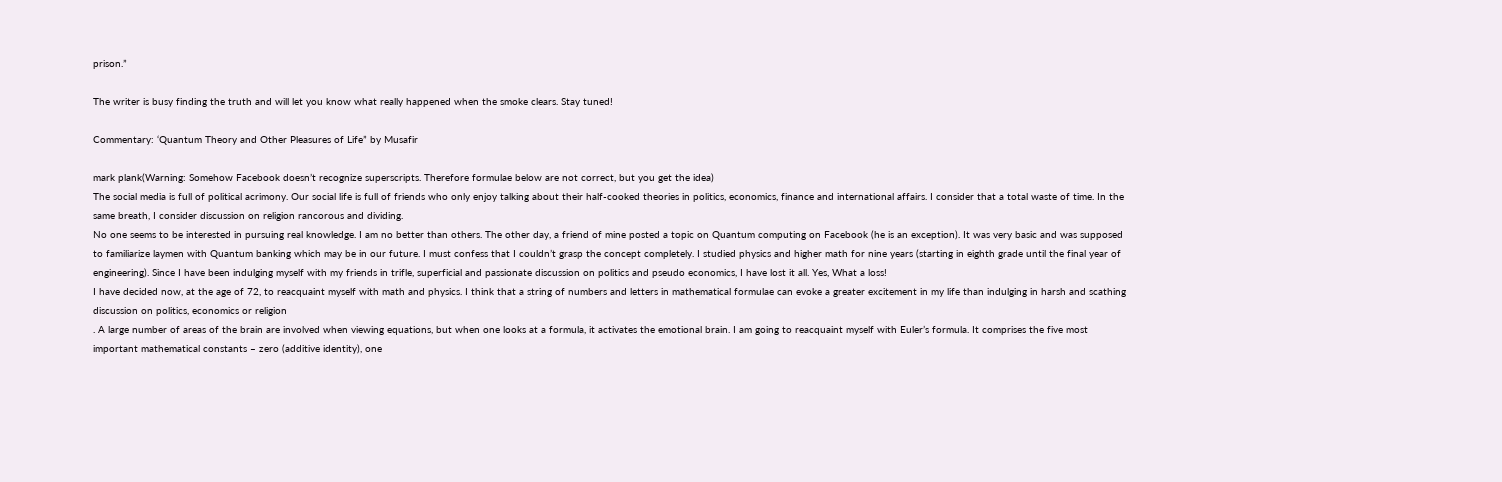prison.”

The writer is busy finding the truth and will let you know what really happened when the smoke clears. Stay tuned!

Commentary: ‘Quantum Theory and Other Pleasures of Life” by Musafir

mark plank(Warning: Somehow Facebook doesn’t recognize superscripts. Therefore formulae below are not correct, but you get the idea)
The social media is full of political acrimony. Our social life is full of friends who only enjoy talking about their half-cooked theories in politics, economics, finance and international affairs. I consider that a total waste of time. In the same breath, I consider discussion on religion rancorous and dividing.
No one seems to be interested in pursuing real knowledge. I am no better than others. The other day, a friend of mine posted a topic on Quantum computing on Facebook (he is an exception). It was very basic and was supposed to familiarize laymen with Quantum banking which may be in our future. I must confess that I couldn’t grasp the concept completely. I studied physics and higher math for nine years (starting in eighth grade until the final year of engineering). Since I have been indulging myself with my friends in trifle, superficial and passionate discussion on politics and pseudo economics, I have lost it all. Yes, What a loss!
I have decided now, at the age of 72, to reacquaint myself with math and physics. I think that a string of numbers and letters in mathematical formulae can evoke a greater excitement in my life than indulging in harsh and scathing discussion on politics, economics or religion
. A large number of areas of the brain are involved when viewing equations, but when one looks at a formula, it activates the emotional brain. I am going to reacquaint myself with Euler’s formula. It comprises the five most important mathematical constants – zero (additive identity), one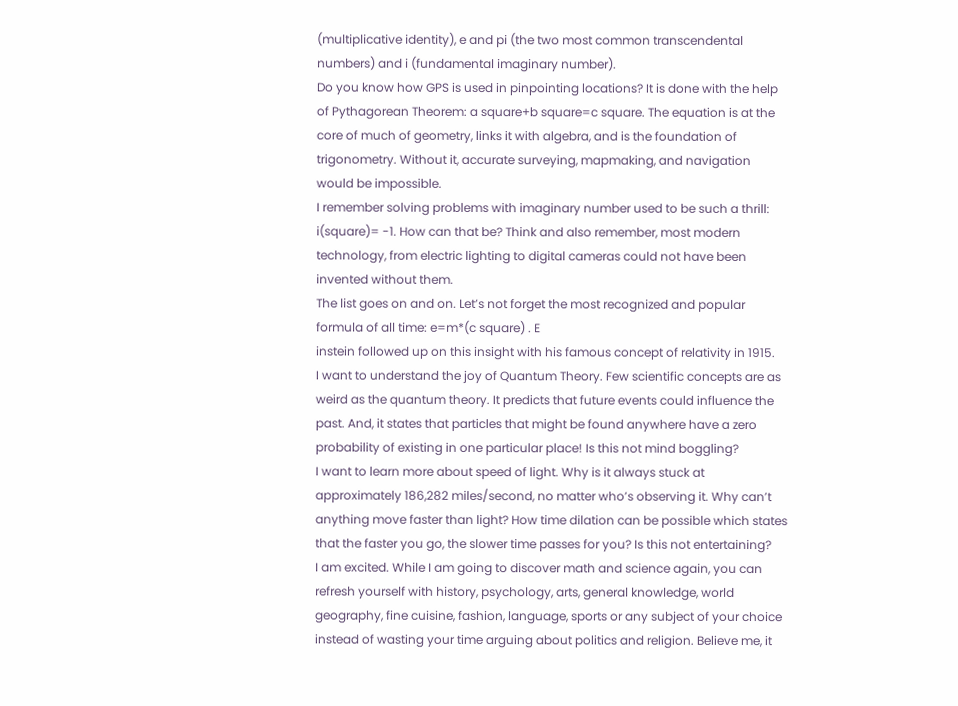(multiplicative identity), e and pi (the two most common transcendental numbers) and i (fundamental imaginary number).
Do you know how GPS is used in pinpointing locations? It is done with the help of Pythagorean Theorem: a square+b square=c square. The equation is at the core of much of geometry, links it with algebra, and is the foundation of trigonometry. Without it, accurate surveying, mapmaking, and navigation would be impossible.
I remember solving problems with imaginary number used to be such a thrill: i(square)= -1. How can that be? Think and also remember, most modern technology, from electric lighting to digital cameras could not have been invented without them.
The list goes on and on. Let’s not forget the most recognized and popular formula of all time: e=m*(c square) . E
instein followed up on this insight with his famous concept of relativity in 1915.
I want to understand the joy of Quantum Theory. Few scientific concepts are as weird as the quantum theory. It predicts that future events could influence the past. And, it states that particles that might be found anywhere have a zero probability of existing in one particular place! Is this not mind boggling?
I want to learn more about speed of light. Why is it always stuck at approximately 186,282 miles/second, no matter who’s observing it. Why can’t anything move faster than light? How time dilation can be possible which states that the faster you go, the slower time passes for you? Is this not entertaining?
I am excited. While I am going to discover math and science again, you can refresh yourself with history, psychology, arts, general knowledge, world geography, fine cuisine, fashion, language, sports or any subject of your choice instead of wasting your time arguing about politics and religion. Believe me, it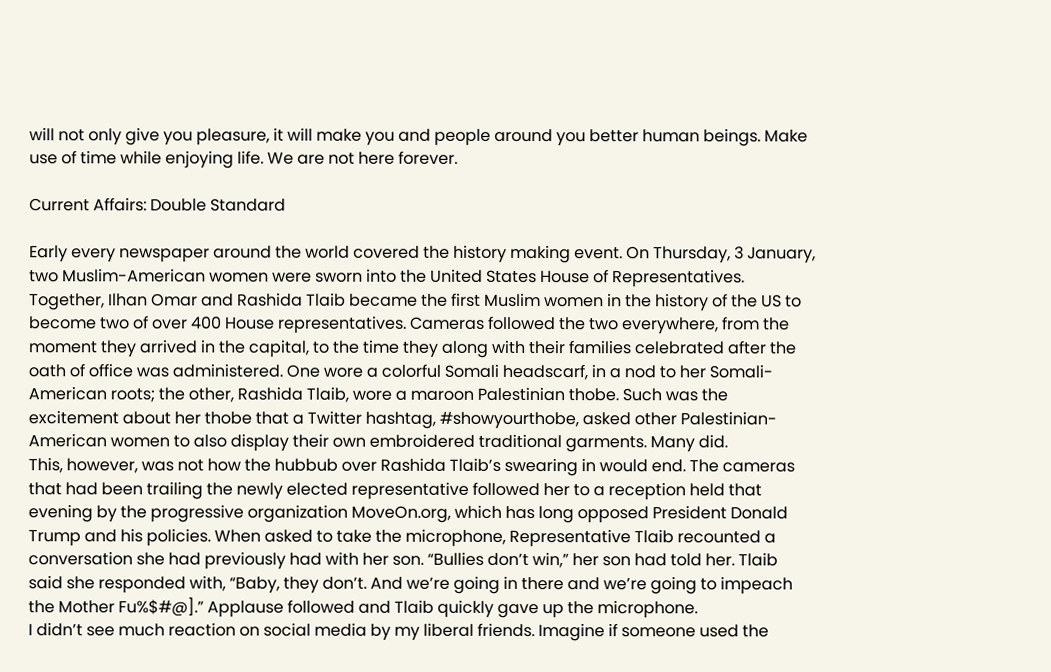will not only give you pleasure, it will make you and people around you better human beings. Make use of time while enjoying life. We are not here forever.

Current Affairs: Double Standard

Early every newspaper around the world covered the history making event. On Thursday, 3 January, two Muslim-American women were sworn into the United States House of Representatives. Together, Ilhan Omar and Rashida Tlaib became the first Muslim women in the history of the US to become two of over 400 House representatives. Cameras followed the two everywhere, from the moment they arrived in the capital, to the time they along with their families celebrated after the oath of office was administered. One wore a colorful Somali headscarf, in a nod to her Somali-American roots; the other, Rashida Tlaib, wore a maroon Palestinian thobe. Such was the excitement about her thobe that a Twitter hashtag, #showyourthobe, asked other Palestinian- American women to also display their own embroidered traditional garments. Many did.
This, however, was not how the hubbub over Rashida Tlaib’s swearing in would end. The cameras that had been trailing the newly elected representative followed her to a reception held that evening by the progressive organization MoveOn.org, which has long opposed President Donald Trump and his policies. When asked to take the microphone, Representative Tlaib recounted a conversation she had previously had with her son. “Bullies don’t win,” her son had told her. Tlaib said she responded with, “Baby, they don’t. And we’re going in there and we’re going to impeach the Mother Fu%$#@].” Applause followed and Tlaib quickly gave up the microphone.
I didn’t see much reaction on social media by my liberal friends. Imagine if someone used the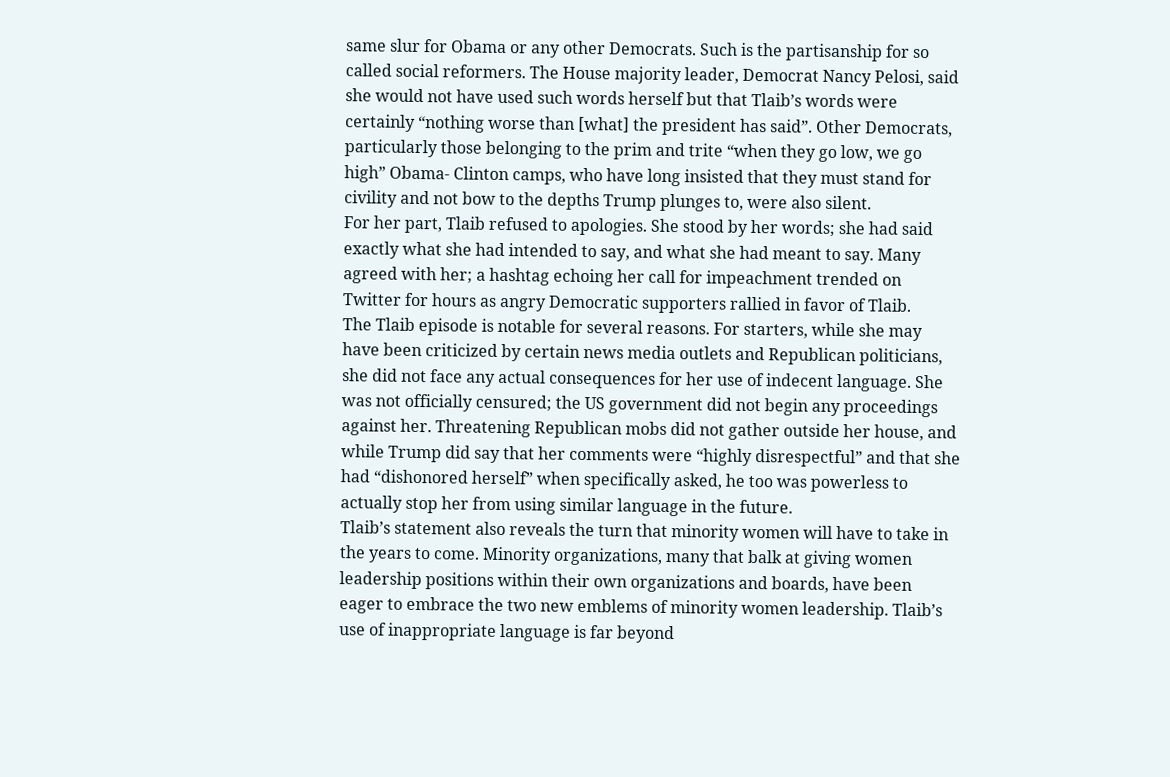same slur for Obama or any other Democrats. Such is the partisanship for so called social reformers. The House majority leader, Democrat Nancy Pelosi, said she would not have used such words herself but that Tlaib’s words were certainly “nothing worse than [what] the president has said”. Other Democrats, particularly those belonging to the prim and trite “when they go low, we go high” Obama- Clinton camps, who have long insisted that they must stand for civility and not bow to the depths Trump plunges to, were also silent.
For her part, Tlaib refused to apologies. She stood by her words; she had said exactly what she had intended to say, and what she had meant to say. Many agreed with her; a hashtag echoing her call for impeachment trended on Twitter for hours as angry Democratic supporters rallied in favor of Tlaib.
The Tlaib episode is notable for several reasons. For starters, while she may have been criticized by certain news media outlets and Republican politicians, she did not face any actual consequences for her use of indecent language. She was not officially censured; the US government did not begin any proceedings against her. Threatening Republican mobs did not gather outside her house, and while Trump did say that her comments were “highly disrespectful” and that she had “dishonored herself” when specifically asked, he too was powerless to actually stop her from using similar language in the future.
Tlaib’s statement also reveals the turn that minority women will have to take in the years to come. Minority organizations, many that balk at giving women leadership positions within their own organizations and boards, have been eager to embrace the two new emblems of minority women leadership. Tlaib’s use of inappropriate language is far beyond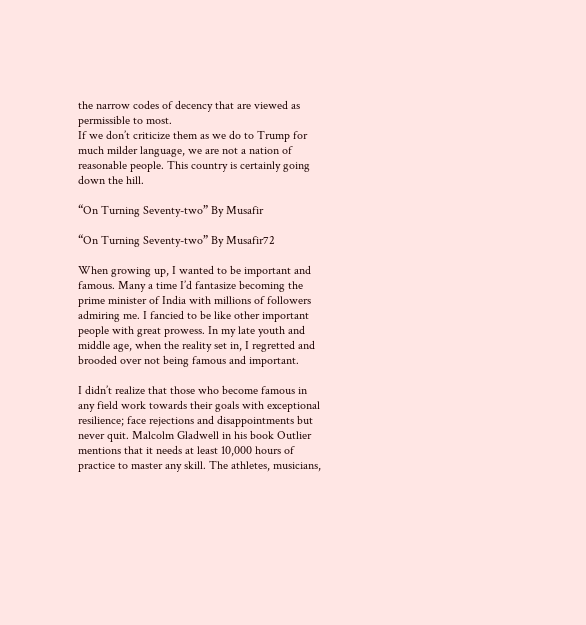the narrow codes of decency that are viewed as permissible to most.
If we don’t criticize them as we do to Trump for much milder language, we are not a nation of reasonable people. This country is certainly going down the hill.

“On Turning Seventy-two” By Musafir

“On Turning Seventy-two” By Musafir72

When growing up, I wanted to be important and famous. Many a time I’d fantasize becoming the prime minister of India with millions of followers admiring me. I fancied to be like other important people with great prowess. In my late youth and middle age, when the reality set in, I regretted and brooded over not being famous and important.

I didn’t realize that those who become famous in any field work towards their goals with exceptional resilience; face rejections and disappointments but never quit. Malcolm Gladwell in his book Outlier mentions that it needs at least 10,000 hours of practice to master any skill. The athletes, musicians,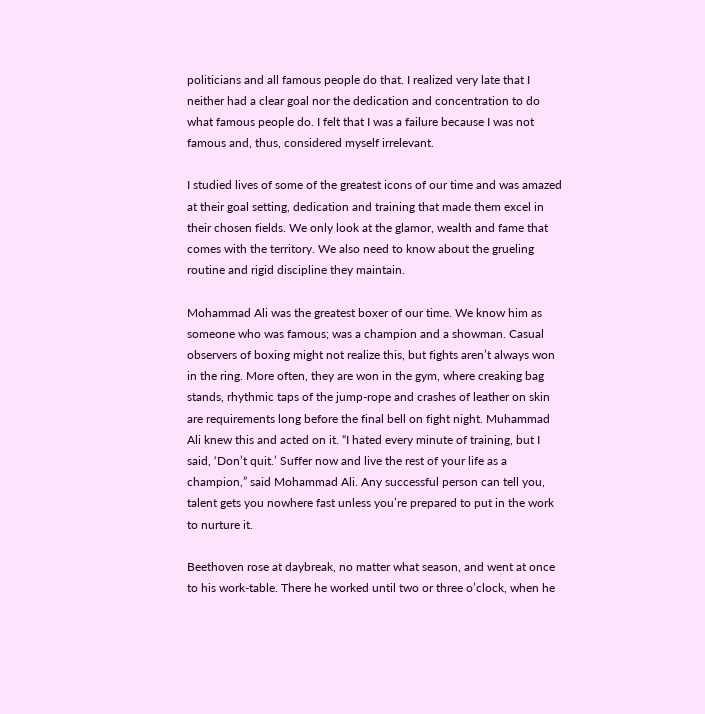politicians and all famous people do that. I realized very late that I neither had a clear goal nor the dedication and concentration to do what famous people do. I felt that I was a failure because I was not famous and, thus, considered myself irrelevant.

I studied lives of some of the greatest icons of our time and was amazed at their goal setting, dedication and training that made them excel in their chosen fields. We only look at the glamor, wealth and fame that comes with the territory. We also need to know about the grueling routine and rigid discipline they maintain.

Mohammad Ali was the greatest boxer of our time. We know him as someone who was famous; was a champion and a showman. Casual observers of boxing might not realize this, but fights aren’t always won in the ring. More often, they are won in the gym, where creaking bag stands, rhythmic taps of the jump-rope and crashes of leather on skin are requirements long before the final bell on fight night. Muhammad Ali knew this and acted on it. “I hated every minute of training, but I said, ‘Don’t quit.’ Suffer now and live the rest of your life as a champion,” said Mohammad Ali. Any successful person can tell you, talent gets you nowhere fast unless you’re prepared to put in the work to nurture it.

Beethoven rose at daybreak, no matter what season, and went at once to his work-table. There he worked until two or three o’clock, when he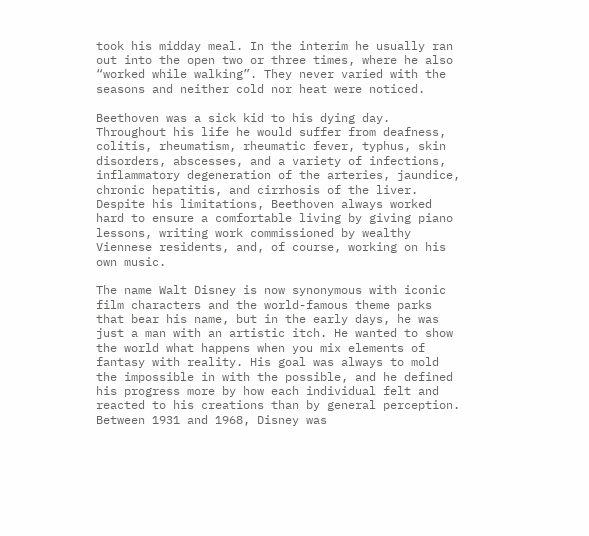took his midday meal. In the interim he usually ran out into the open two or three times, where he also “worked while walking”. They never varied with the seasons and neither cold nor heat were noticed.

Beethoven was a sick kid to his dying day. Throughout his life he would suffer from deafness, colitis, rheumatism, rheumatic fever, typhus, skin disorders, abscesses, and a variety of infections, inflammatory degeneration of the arteries, jaundice, chronic hepatitis, and cirrhosis of the liver. Despite his limitations, Beethoven always worked hard to ensure a comfortable living by giving piano lessons, writing work commissioned by wealthy Viennese residents, and, of course, working on his own music.

The name Walt Disney is now synonymous with iconic film characters and the world-famous theme parks that bear his name, but in the early days, he was just a man with an artistic itch. He wanted to show the world what happens when you mix elements of fantasy with reality. His goal was always to mold the impossible in with the possible, and he defined his progress more by how each individual felt and reacted to his creations than by general perception. Between 1931 and 1968, Disney was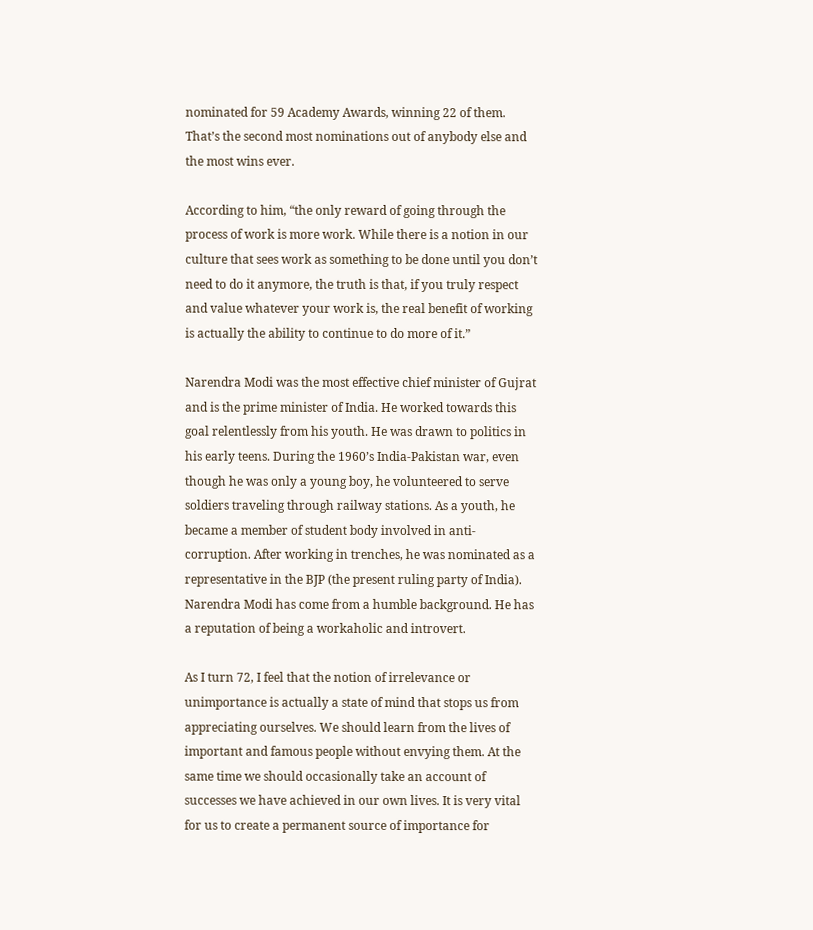nominated for 59 Academy Awards, winning 22 of them. That’s the second most nominations out of anybody else and the most wins ever.

According to him, “the only reward of going through the process of work is more work. While there is a notion in our culture that sees work as something to be done until you don’t need to do it anymore, the truth is that, if you truly respect and value whatever your work is, the real benefit of working is actually the ability to continue to do more of it.”

Narendra Modi was the most effective chief minister of Gujrat and is the prime minister of India. He worked towards this goal relentlessly from his youth. He was drawn to politics in his early teens. During the 1960’s India-Pakistan war, even though he was only a young boy, he volunteered to serve soldiers traveling through railway stations. As a youth, he became a member of student body involved in anti-corruption. After working in trenches, he was nominated as a representative in the BJP (the present ruling party of India). Narendra Modi has come from a humble background. He has a reputation of being a workaholic and introvert.

As I turn 72, I feel that the notion of irrelevance or unimportance is actually a state of mind that stops us from appreciating ourselves. We should learn from the lives of important and famous people without envying them. At the same time we should occasionally take an account of successes we have achieved in our own lives. It is very vital for us to create a permanent source of importance for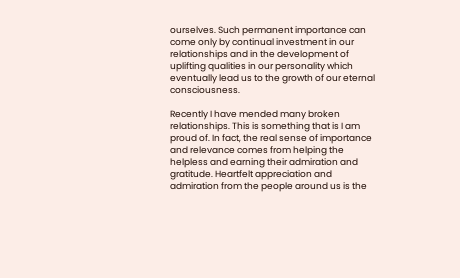ourselves. Such permanent importance can come only by continual investment in our relationships and in the development of uplifting qualities in our personality which eventually lead us to the growth of our eternal consciousness.

Recently I have mended many broken relationships. This is something that is I am proud of. In fact, the real sense of importance and relevance comes from helping the helpless and earning their admiration and gratitude. Heartfelt appreciation and admiration from the people around us is the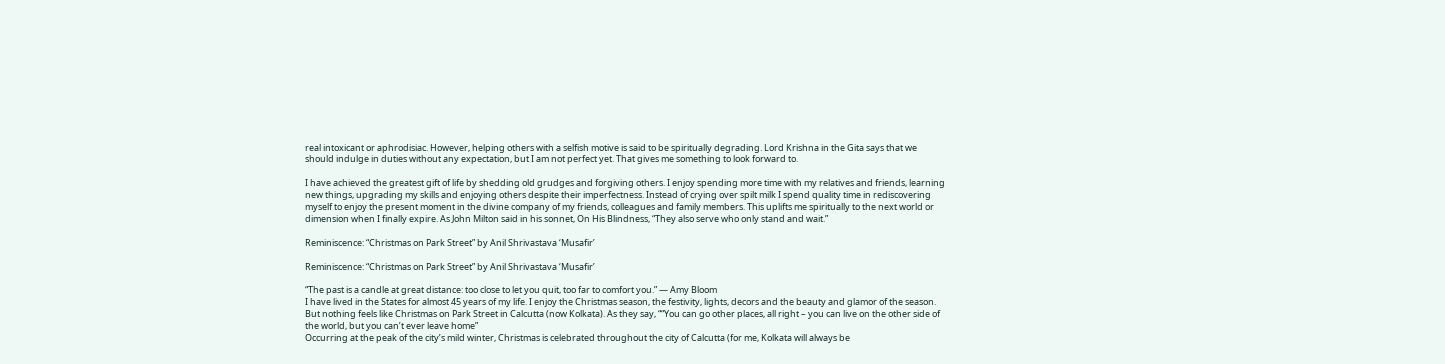real intoxicant or aphrodisiac. However, helping others with a selfish motive is said to be spiritually degrading. Lord Krishna in the Gita says that we should indulge in duties without any expectation, but I am not perfect yet. That gives me something to look forward to.

I have achieved the greatest gift of life by shedding old grudges and forgiving others. I enjoy spending more time with my relatives and friends, learning new things, upgrading my skills and enjoying others despite their imperfectness. Instead of crying over spilt milk I spend quality time in rediscovering myself to enjoy the present moment in the divine company of my friends, colleagues and family members. This uplifts me spiritually to the next world or dimension when I finally expire. As John Milton said in his sonnet, On His Blindness, “They also serve who only stand and wait.”

Reminiscence: “Christmas on Park Street” by Anil Shrivastava ‘Musafir’

Reminiscence: “Christmas on Park Street” by Anil Shrivastava ‘Musafir’

“The past is a candle at great distance: too close to let you quit, too far to comfort you.” ― Amy Bloom
I have lived in the States for almost 45 years of my life. I enjoy the Christmas season, the festivity, lights, decors and the beauty and glamor of the season. But nothing feels like Christmas on Park Street in Calcutta (now Kolkata). As they say, ““You can go other places, all right – you can live on the other side of the world, but you can’t ever leave home”
Occurring at the peak of the city’s mild winter, Christmas is celebrated throughout the city of Calcutta (for me, Kolkata will always be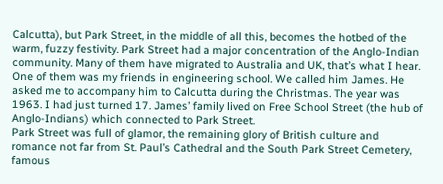Calcutta), but Park Street, in the middle of all this, becomes the hotbed of the warm, fuzzy festivity. Park Street had a major concentration of the Anglo-Indian community. Many of them have migrated to Australia and UK, that’s what I hear. One of them was my friends in engineering school. We called him James. He asked me to accompany him to Calcutta during the Christmas. The year was 1963. I had just turned 17. James’ family lived on Free School Street (the hub of Anglo-Indians) which connected to Park Street.
Park Street was full of glamor, the remaining glory of British culture and romance not far from St. Paul’s Cathedral and the South Park Street Cemetery, famous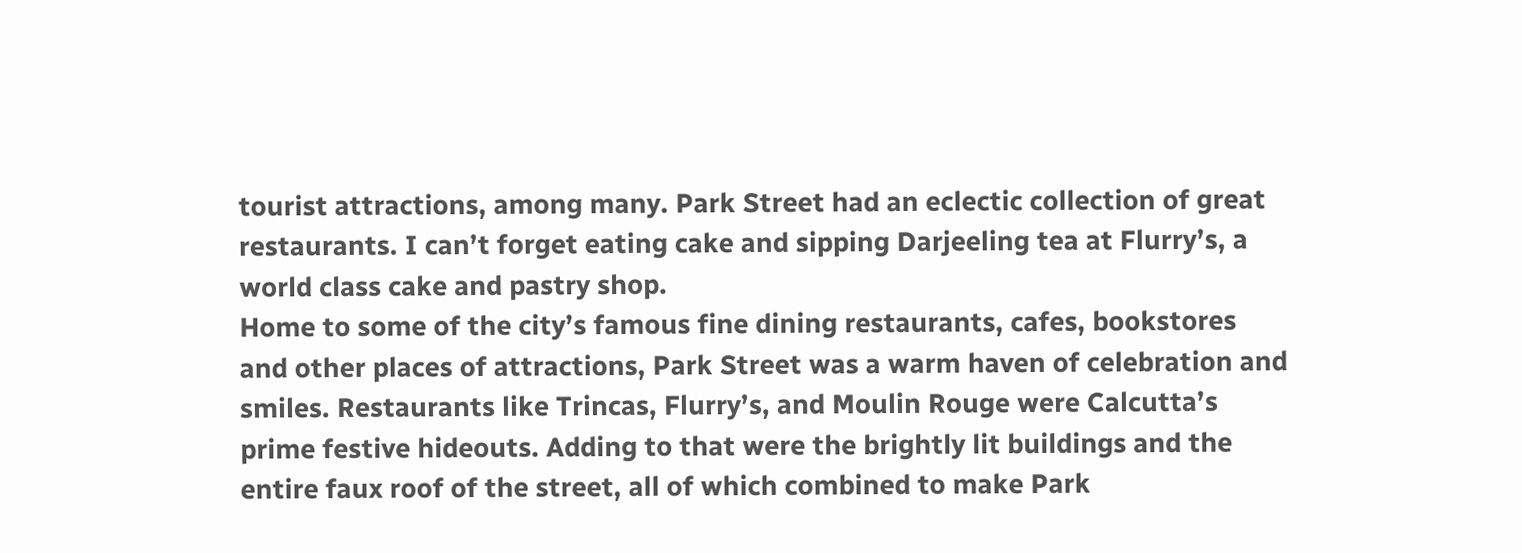tourist attractions, among many. Park Street had an eclectic collection of great restaurants. I can’t forget eating cake and sipping Darjeeling tea at Flurry’s, a world class cake and pastry shop.
Home to some of the city’s famous fine dining restaurants, cafes, bookstores and other places of attractions, Park Street was a warm haven of celebration and smiles. Restaurants like Trincas, Flurry’s, and Moulin Rouge were Calcutta’s prime festive hideouts. Adding to that were the brightly lit buildings and the entire faux roof of the street, all of which combined to make Park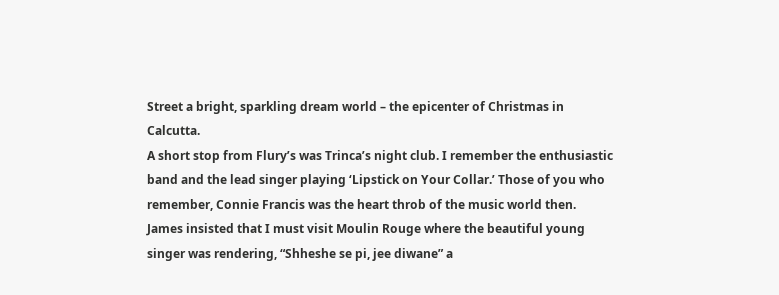Street a bright, sparkling dream world – the epicenter of Christmas in Calcutta.
A short stop from Flury’s was Trinca’s night club. I remember the enthusiastic band and the lead singer playing ‘Lipstick on Your Collar.’ Those of you who remember, Connie Francis was the heart throb of the music world then.
James insisted that I must visit Moulin Rouge where the beautiful young singer was rendering, “Shheshe se pi, jee diwane” a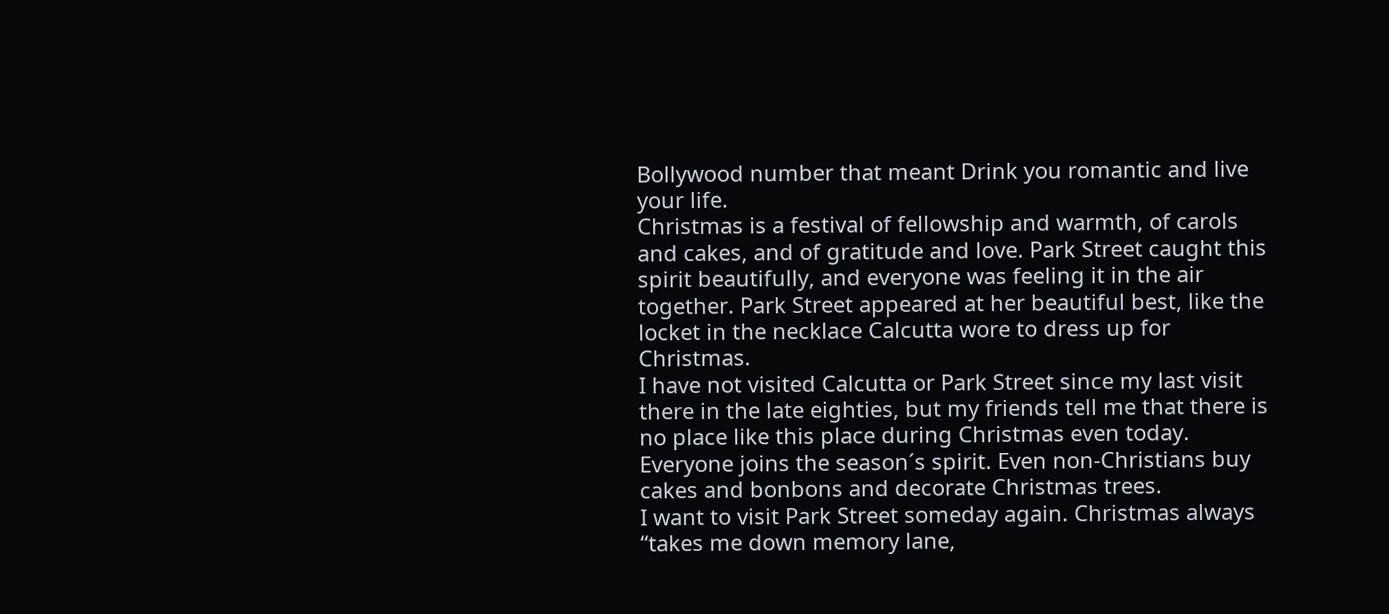Bollywood number that meant Drink you romantic and live your life.
Christmas is a festival of fellowship and warmth, of carols and cakes, and of gratitude and love. Park Street caught this spirit beautifully, and everyone was feeling it in the air together. Park Street appeared at her beautiful best, like the locket in the necklace Calcutta wore to dress up for Christmas.
I have not visited Calcutta or Park Street since my last visit there in the late eighties, but my friends tell me that there is no place like this place during Christmas even today. Everyone joins the season´s spirit. Even non-Christians buy cakes and bonbons and decorate Christmas trees.
I want to visit Park Street someday again. Christmas always “takes me down memory lane,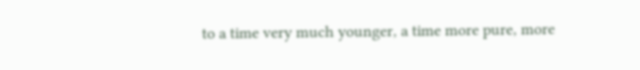to a time very much younger, a time more pure, more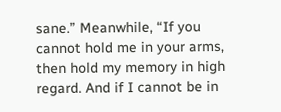sane.” Meanwhile, “If you cannot hold me in your arms, then hold my memory in high regard. And if I cannot be in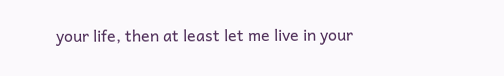your life, then at least let me live in your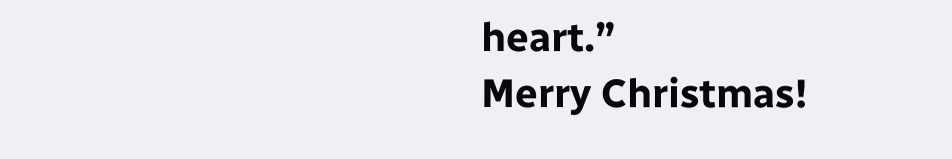heart.”
Merry Christmas!